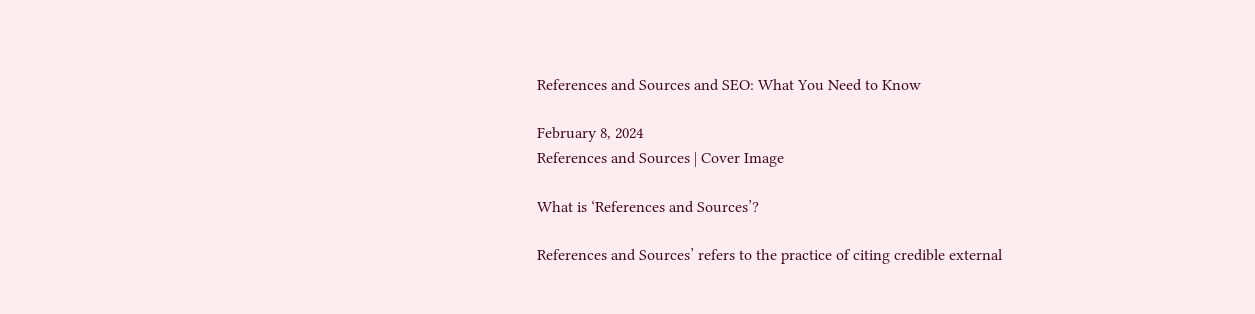References and Sources and SEO: What You Need to Know

February 8, 2024
References and Sources | Cover Image

What is ‘References and Sources’?

References and Sources’ refers to the practice of citing credible external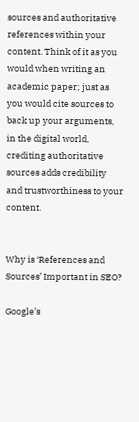sources and authoritative references within your content. Think of it as you would when writing an academic paper; just as you would cite sources to back up your arguments, in the digital world, crediting authoritative sources adds credibility and trustworthiness to your content.


Why is ‘References and Sources’ Important in SEO?

Google’s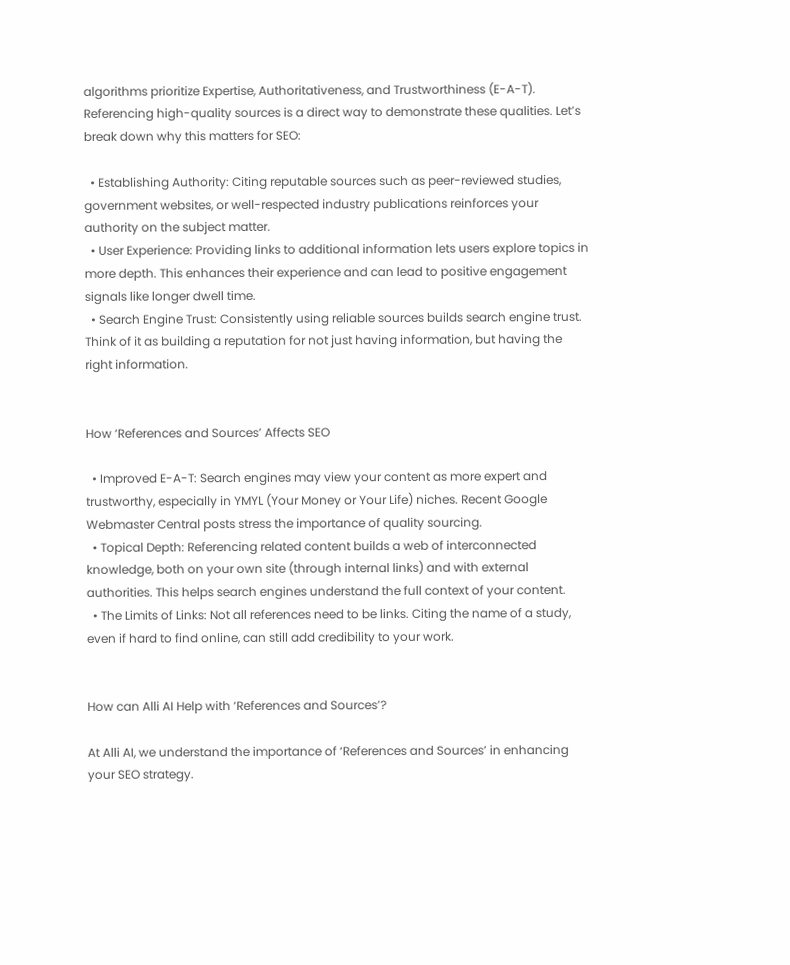algorithms prioritize Expertise, Authoritativeness, and Trustworthiness (E-A-T). Referencing high-quality sources is a direct way to demonstrate these qualities. Let’s break down why this matters for SEO:

  • Establishing Authority: Citing reputable sources such as peer-reviewed studies, government websites, or well-respected industry publications reinforces your authority on the subject matter.
  • User Experience: Providing links to additional information lets users explore topics in more depth. This enhances their experience and can lead to positive engagement signals like longer dwell time.
  • Search Engine Trust: Consistently using reliable sources builds search engine trust. Think of it as building a reputation for not just having information, but having the right information.


How ‘References and Sources’ Affects SEO

  • Improved E-A-T: Search engines may view your content as more expert and trustworthy, especially in YMYL (Your Money or Your Life) niches. Recent Google Webmaster Central posts stress the importance of quality sourcing.
  • Topical Depth: Referencing related content builds a web of interconnected knowledge, both on your own site (through internal links) and with external authorities. This helps search engines understand the full context of your content.
  • The Limits of Links: Not all references need to be links. Citing the name of a study, even if hard to find online, can still add credibility to your work.


How can Alli AI Help with ‘References and Sources’?

At Alli AI, we understand the importance of ‘References and Sources’ in enhancing your SEO strategy.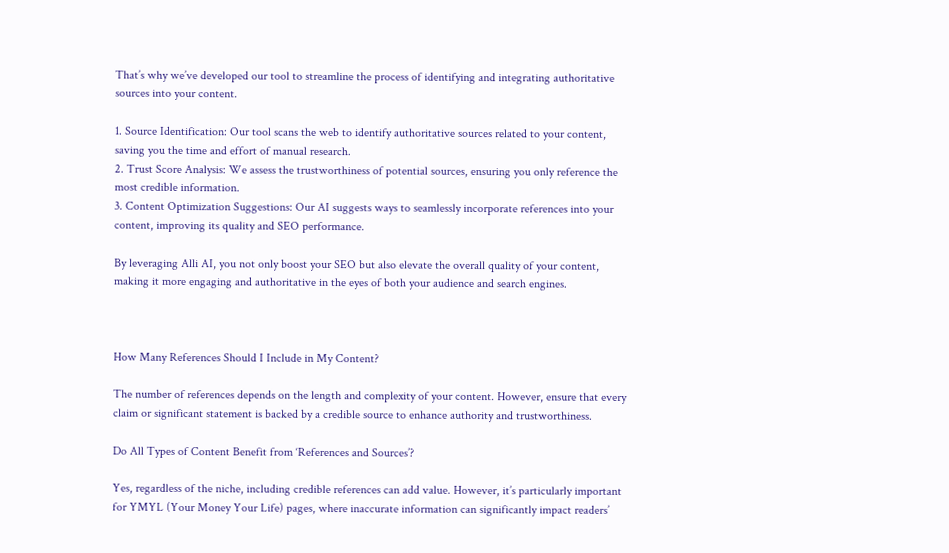That’s why we’ve developed our tool to streamline the process of identifying and integrating authoritative sources into your content.

1. Source Identification: Our tool scans the web to identify authoritative sources related to your content, saving you the time and effort of manual research.
2. Trust Score Analysis: We assess the trustworthiness of potential sources, ensuring you only reference the most credible information.
3. Content Optimization Suggestions: Our AI suggests ways to seamlessly incorporate references into your content, improving its quality and SEO performance.

By leveraging Alli AI, you not only boost your SEO but also elevate the overall quality of your content, making it more engaging and authoritative in the eyes of both your audience and search engines.



How Many References Should I Include in My Content?

The number of references depends on the length and complexity of your content. However, ensure that every claim or significant statement is backed by a credible source to enhance authority and trustworthiness.

Do All Types of Content Benefit from ‘References and Sources’?

Yes, regardless of the niche, including credible references can add value. However, it’s particularly important for YMYL (Your Money Your Life) pages, where inaccurate information can significantly impact readers’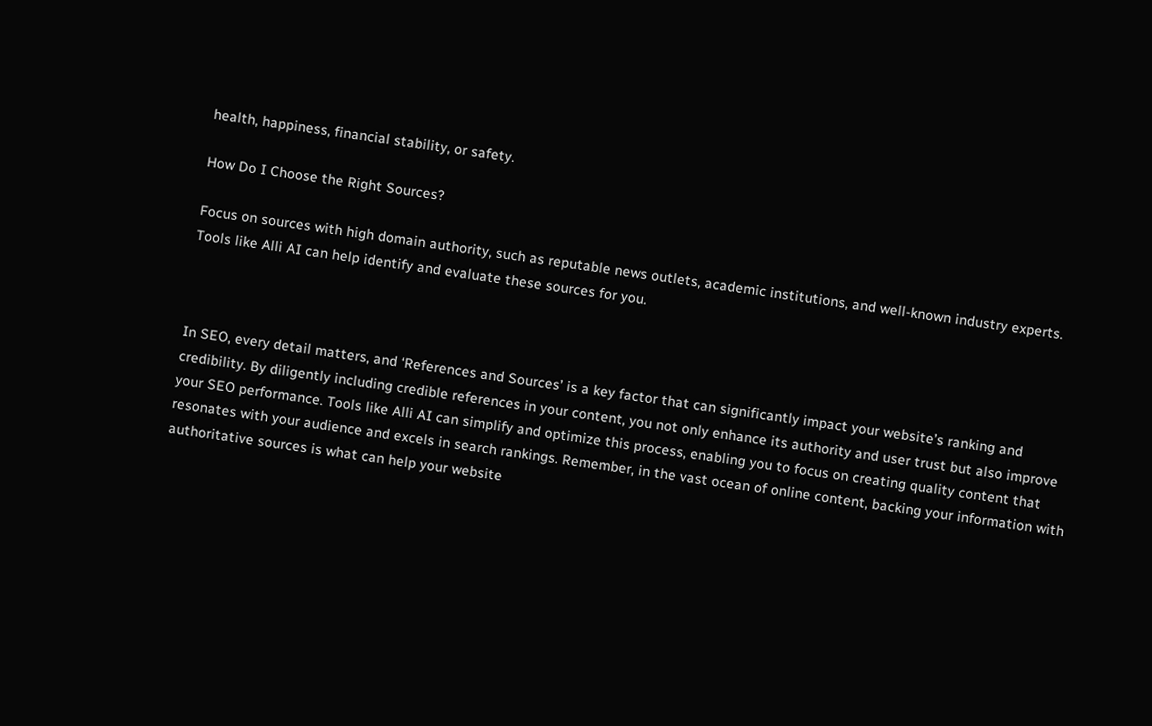health, happiness, financial stability, or safety.

How Do I Choose the Right Sources?

Focus on sources with high domain authority, such as reputable news outlets, academic institutions, and well-known industry experts. Tools like Alli AI can help identify and evaluate these sources for you.



In SEO, every detail matters, and ‘References and Sources’ is a key factor that can significantly impact your website’s ranking and credibility. By diligently including credible references in your content, you not only enhance its authority and user trust but also improve your SEO performance. Tools like Alli AI can simplify and optimize this process, enabling you to focus on creating quality content that resonates with your audience and excels in search rankings. Remember, in the vast ocean of online content, backing your information with authoritative sources is what can help your website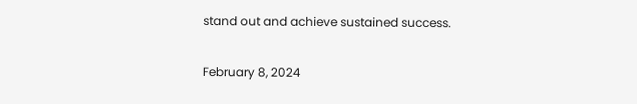stand out and achieve sustained success.

February 8, 2024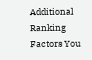Additional Ranking Factors You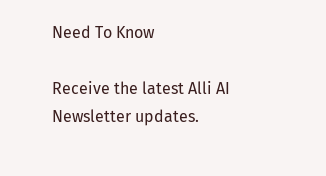Need To Know

Receive the latest Alli AI Newsletter updates.